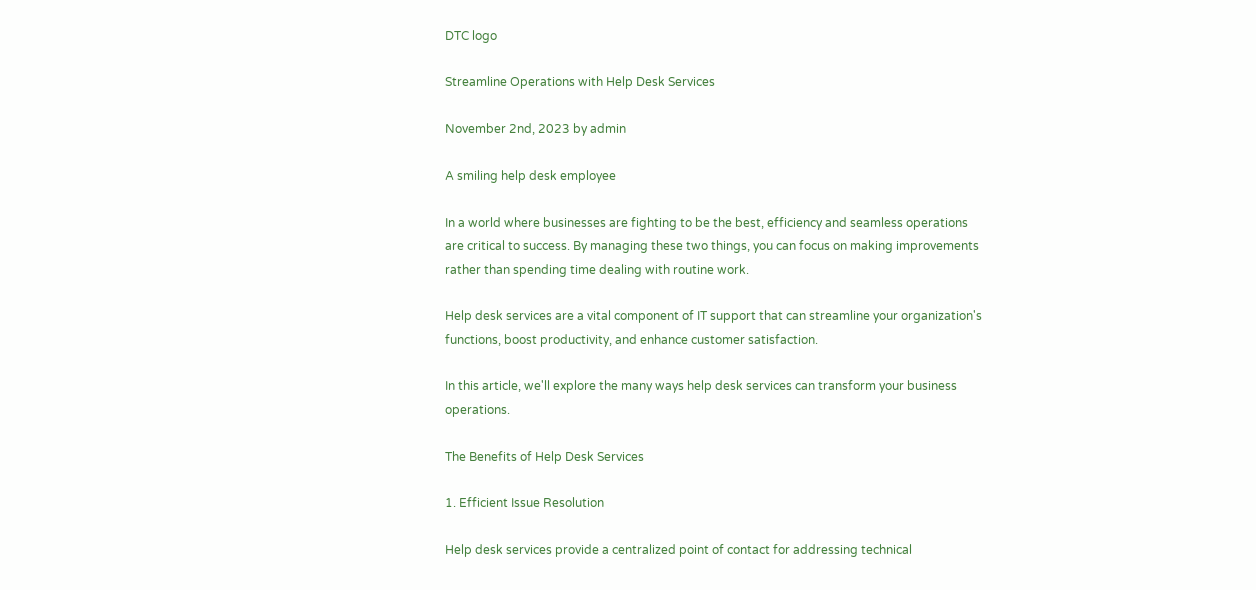DTC logo

Streamline Operations with Help Desk Services

November 2nd, 2023 by admin

A smiling help desk employee

In a world where businesses are fighting to be the best, efficiency and seamless operations are critical to success. By managing these two things, you can focus on making improvements rather than spending time dealing with routine work.

Help desk services are a vital component of IT support that can streamline your organization's functions, boost productivity, and enhance customer satisfaction.

In this article, we'll explore the many ways help desk services can transform your business operations.

The Benefits of Help Desk Services

1. Efficient Issue Resolution

Help desk services provide a centralized point of contact for addressing technical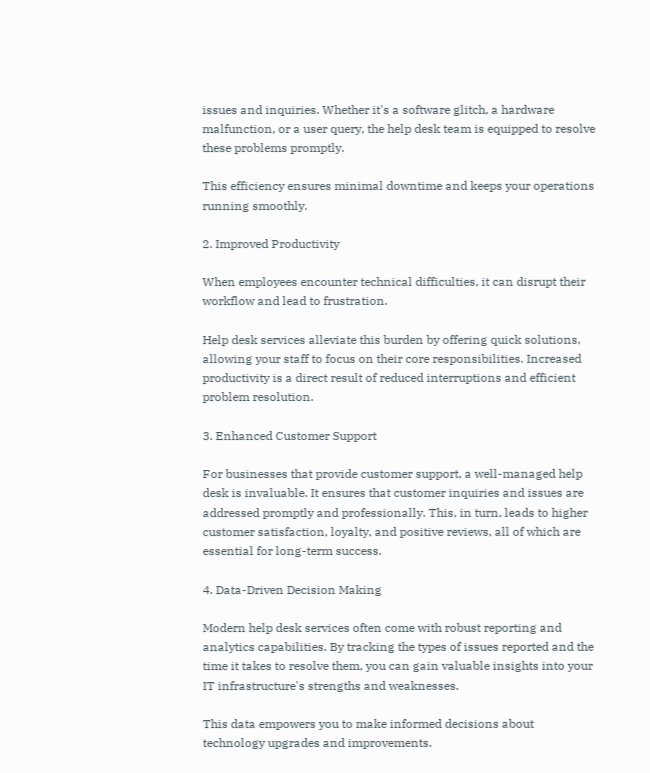issues and inquiries. Whether it's a software glitch, a hardware malfunction, or a user query, the help desk team is equipped to resolve these problems promptly.

This efficiency ensures minimal downtime and keeps your operations running smoothly.

2. Improved Productivity

When employees encounter technical difficulties, it can disrupt their workflow and lead to frustration.

Help desk services alleviate this burden by offering quick solutions, allowing your staff to focus on their core responsibilities. Increased productivity is a direct result of reduced interruptions and efficient problem resolution.

3. Enhanced Customer Support

For businesses that provide customer support, a well-managed help desk is invaluable. It ensures that customer inquiries and issues are addressed promptly and professionally. This, in turn, leads to higher customer satisfaction, loyalty, and positive reviews, all of which are essential for long-term success.

4. Data-Driven Decision Making

Modern help desk services often come with robust reporting and analytics capabilities. By tracking the types of issues reported and the time it takes to resolve them, you can gain valuable insights into your IT infrastructure's strengths and weaknesses.

This data empowers you to make informed decisions about technology upgrades and improvements.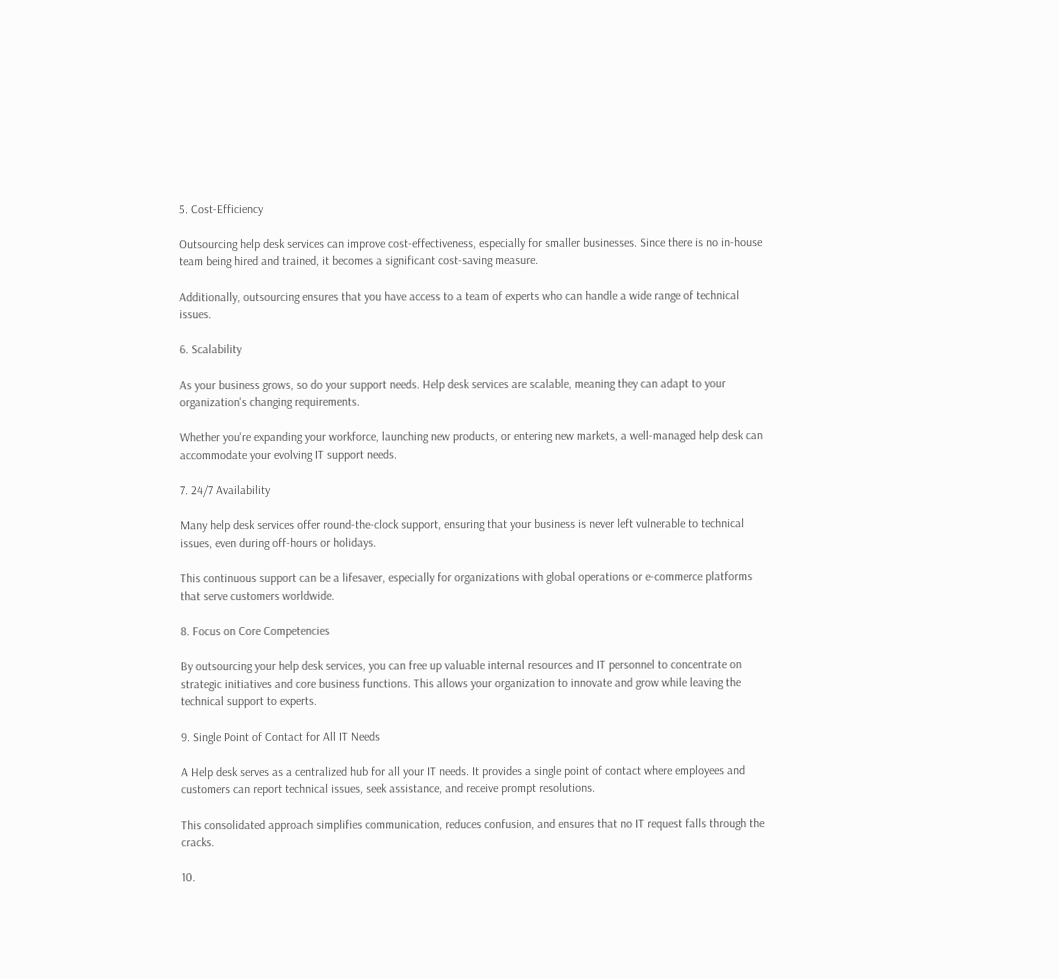5. Cost-Efficiency

Outsourcing help desk services can improve cost-effectiveness, especially for smaller businesses. Since there is no in-house team being hired and trained, it becomes a significant cost-saving measure.

Additionally, outsourcing ensures that you have access to a team of experts who can handle a wide range of technical issues.

6. Scalability

As your business grows, so do your support needs. Help desk services are scalable, meaning they can adapt to your organization's changing requirements.

Whether you're expanding your workforce, launching new products, or entering new markets, a well-managed help desk can accommodate your evolving IT support needs.

7. 24/7 Availability

Many help desk services offer round-the-clock support, ensuring that your business is never left vulnerable to technical issues, even during off-hours or holidays.

This continuous support can be a lifesaver, especially for organizations with global operations or e-commerce platforms that serve customers worldwide.

8. Focus on Core Competencies

By outsourcing your help desk services, you can free up valuable internal resources and IT personnel to concentrate on strategic initiatives and core business functions. This allows your organization to innovate and grow while leaving the technical support to experts.

9. Single Point of Contact for All IT Needs

A Help desk serves as a centralized hub for all your IT needs. It provides a single point of contact where employees and customers can report technical issues, seek assistance, and receive prompt resolutions.

This consolidated approach simplifies communication, reduces confusion, and ensures that no IT request falls through the cracks.

10.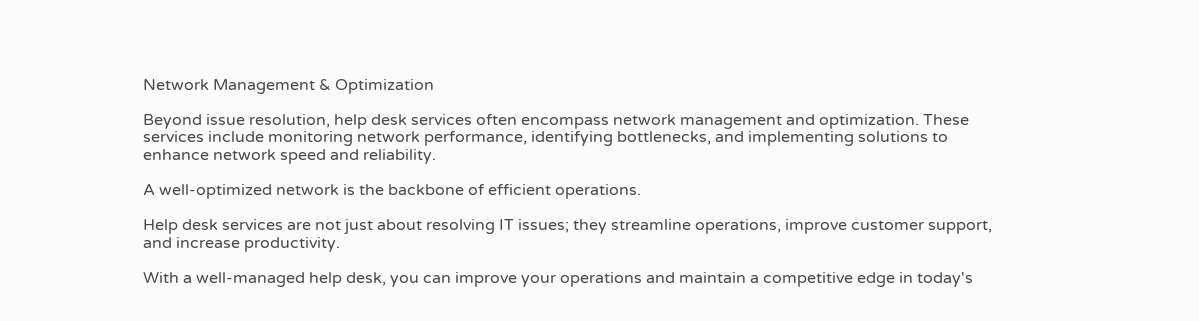Network Management & Optimization

Beyond issue resolution, help desk services often encompass network management and optimization. These services include monitoring network performance, identifying bottlenecks, and implementing solutions to enhance network speed and reliability.

A well-optimized network is the backbone of efficient operations.

Help desk services are not just about resolving IT issues; they streamline operations, improve customer support, and increase productivity.

With a well-managed help desk, you can improve your operations and maintain a competitive edge in today's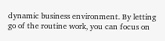dynamic business environment. By letting go of the routine work, you can focus on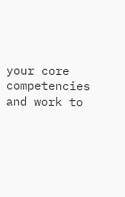your core competencies and work to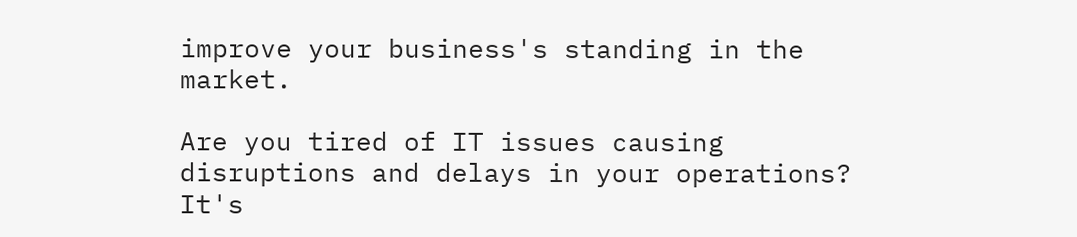improve your business's standing in the market.

Are you tired of IT issues causing disruptions and delays in your operations? It's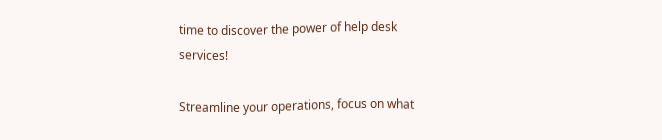time to discover the power of help desk services!

Streamline your operations, focus on what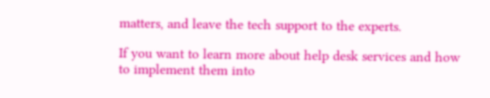matters, and leave the tech support to the experts.

If you want to learn more about help desk services and how to implement them into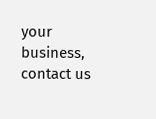your business, contact us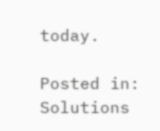today.

Posted in: Solutions